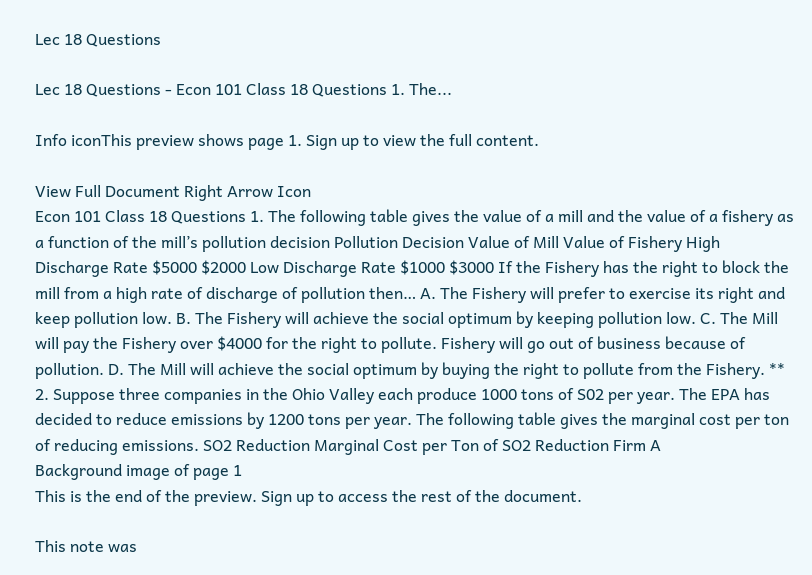Lec 18 Questions

Lec 18 Questions - Econ 101 Class 18 Questions 1. The...

Info iconThis preview shows page 1. Sign up to view the full content.

View Full Document Right Arrow Icon
Econ 101 Class 18 Questions 1. The following table gives the value of a mill and the value of a fishery as a function of the mill’s pollution decision Pollution Decision Value of Mill Value of Fishery High Discharge Rate $5000 $2000 Low Discharge Rate $1000 $3000 If the Fishery has the right to block the mill from a high rate of discharge of pollution then… A. The Fishery will prefer to exercise its right and keep pollution low. B. The Fishery will achieve the social optimum by keeping pollution low. C. The Mill will pay the Fishery over $4000 for the right to pollute. Fishery will go out of business because of pollution. D. The Mill will achieve the social optimum by buying the right to pollute from the Fishery. ** 2. Suppose three companies in the Ohio Valley each produce 1000 tons of S02 per year. The EPA has decided to reduce emissions by 1200 tons per year. The following table gives the marginal cost per ton of reducing emissions. SO2 Reduction Marginal Cost per Ton of SO2 Reduction Firm A
Background image of page 1
This is the end of the preview. Sign up to access the rest of the document.

This note was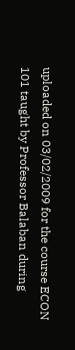uploaded on 03/02/2009 for the course ECON 101 taught by Professor Balaban during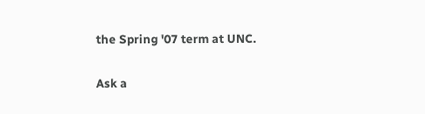the Spring '07 term at UNC.

Ask a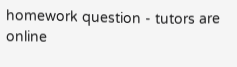homework question - tutors are online